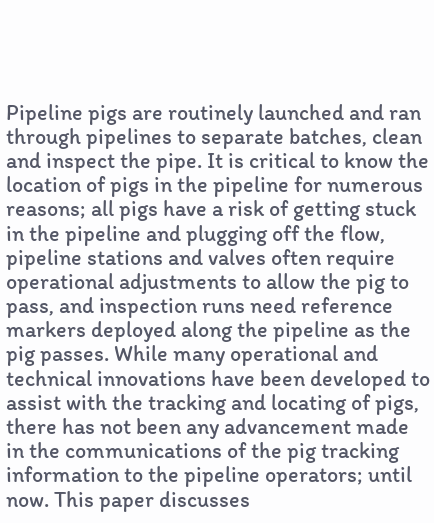Pipeline pigs are routinely launched and ran through pipelines to separate batches, clean and inspect the pipe. It is critical to know the location of pigs in the pipeline for numerous reasons; all pigs have a risk of getting stuck in the pipeline and plugging off the flow, pipeline stations and valves often require operational adjustments to allow the pig to pass, and inspection runs need reference markers deployed along the pipeline as the pig passes. While many operational and technical innovations have been developed to assist with the tracking and locating of pigs, there has not been any advancement made in the communications of the pig tracking information to the pipeline operators; until now. This paper discusses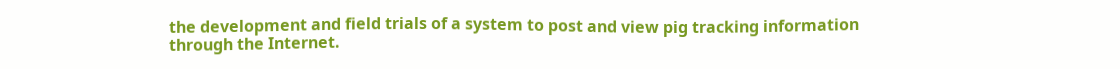the development and field trials of a system to post and view pig tracking information through the Internet.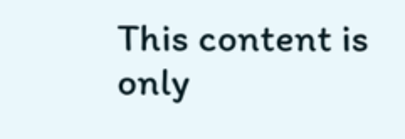This content is only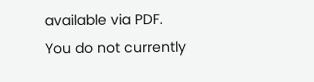available via PDF.
You do not currently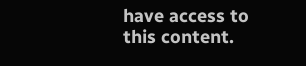have access to this content.